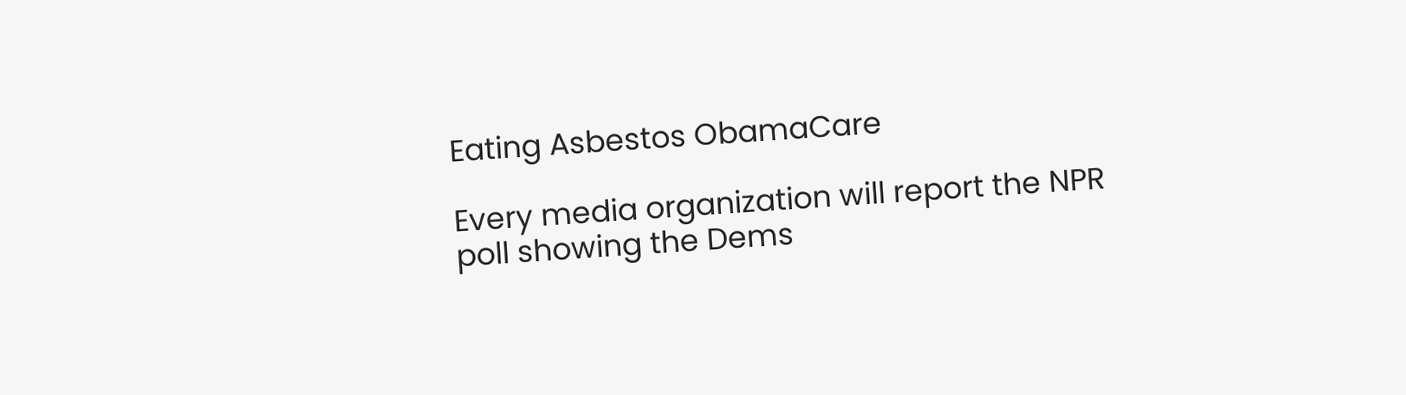Eating Asbestos ObamaCare

Every media organization will report the NPR poll showing the Dems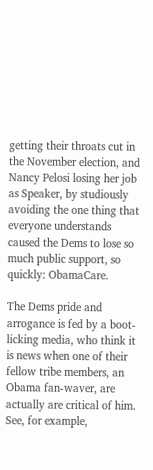getting their throats cut in the November election, and Nancy Pelosi losing her job as Speaker, by studiously avoiding the one thing that everyone understands caused the Dems to lose so much public support, so quickly: ObamaCare.

The Dems pride and arrogance is fed by a boot-licking media, who think it is news when one of their fellow tribe members, an Obama fan-waver, are actually are critical of him. See, for example,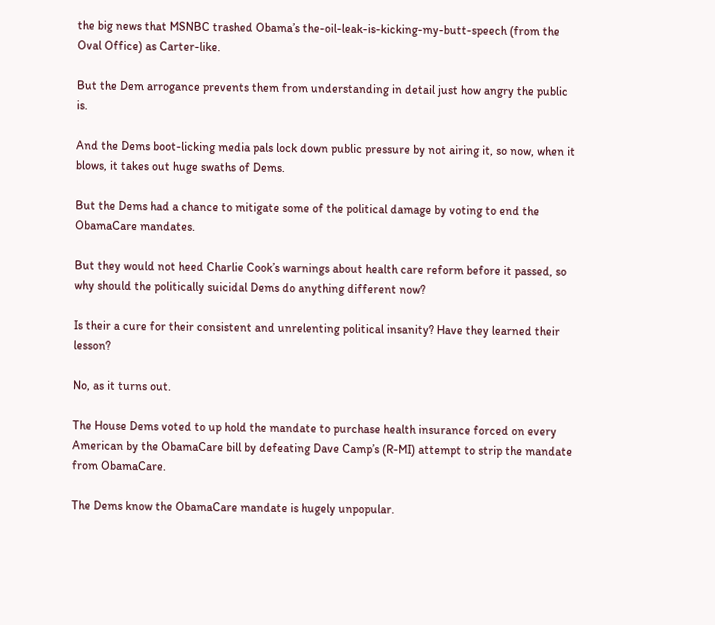the big news that MSNBC trashed Obama’s the-oil-leak-is-kicking-my-butt-speech (from the Oval Office) as Carter-like.

But the Dem arrogance prevents them from understanding in detail just how angry the public is.

And the Dems boot-licking media pals lock down public pressure by not airing it, so now, when it blows, it takes out huge swaths of Dems.

But the Dems had a chance to mitigate some of the political damage by voting to end the ObamaCare mandates.

But they would not heed Charlie Cook’s warnings about health care reform before it passed, so why should the politically suicidal Dems do anything different now?

Is their a cure for their consistent and unrelenting political insanity? Have they learned their lesson?

No, as it turns out.

The House Dems voted to up hold the mandate to purchase health insurance forced on every American by the ObamaCare bill by defeating Dave Camp’s (R-MI) attempt to strip the mandate from ObamaCare.

The Dems know the ObamaCare mandate is hugely unpopular.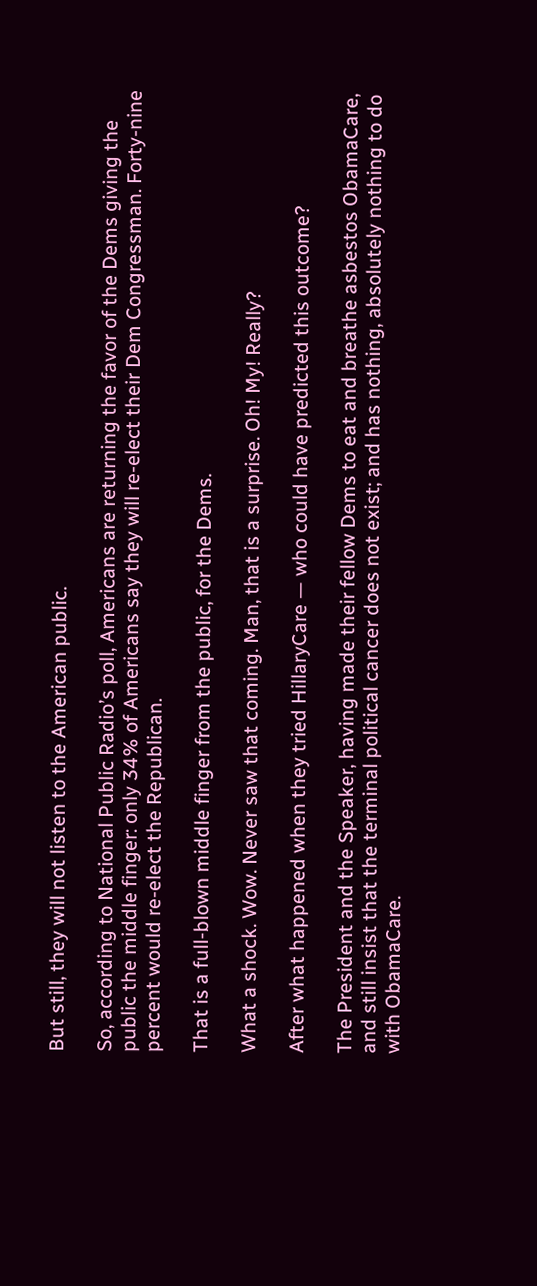But still, they will not listen to the American public.

So, according to National Public Radio’s poll, Americans are returning the favor of the Dems giving the public the middle finger: only 34% of Americans say they will re-elect their Dem Congressman. Forty-nine percent would re-elect the Republican.

That is a full-blown middle finger from the public, for the Dems.

What a shock. Wow. Never saw that coming. Man, that is a surprise. Oh! My! Really?

After what happened when they tried HillaryCare — who could have predicted this outcome?

The President and the Speaker, having made their fellow Dems to eat and breathe asbestos ObamaCare, and still insist that the terminal political cancer does not exist; and has nothing, absolutely nothing to do with ObamaCare.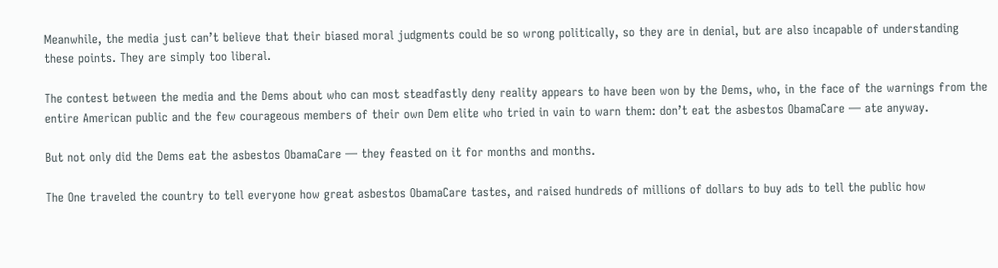Meanwhile, the media just can’t believe that their biased moral judgments could be so wrong politically, so they are in denial, but are also incapable of understanding these points. They are simply too liberal.

The contest between the media and the Dems about who can most steadfastly deny reality appears to have been won by the Dems, who, in the face of the warnings from the entire American public and the few courageous members of their own Dem elite who tried in vain to warn them: don’t eat the asbestos ObamaCare — ate anyway.

But not only did the Dems eat the asbestos ObamaCare — they feasted on it for months and months.

The One traveled the country to tell everyone how great asbestos ObamaCare tastes, and raised hundreds of millions of dollars to buy ads to tell the public how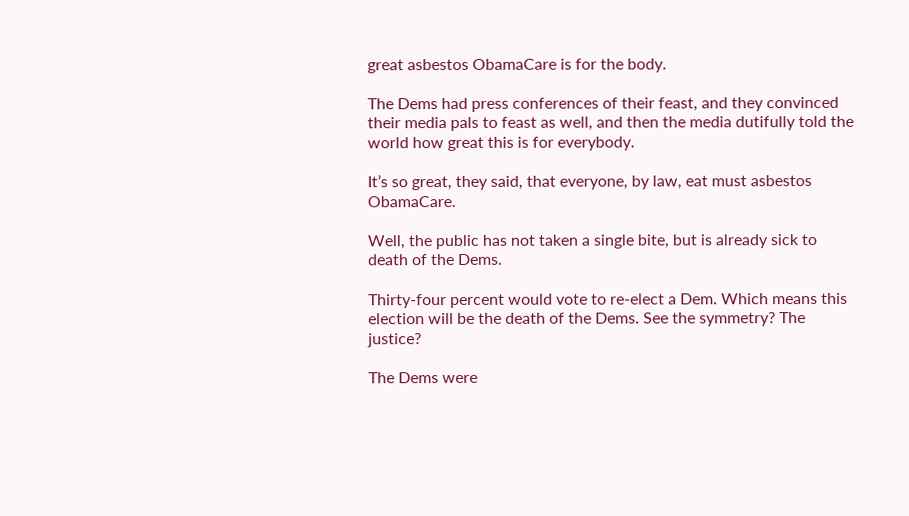great asbestos ObamaCare is for the body.

The Dems had press conferences of their feast, and they convinced their media pals to feast as well, and then the media dutifully told the world how great this is for everybody.

It’s so great, they said, that everyone, by law, eat must asbestos ObamaCare.

Well, the public has not taken a single bite, but is already sick to death of the Dems.

Thirty-four percent would vote to re-elect a Dem. Which means this election will be the death of the Dems. See the symmetry? The justice?

The Dems were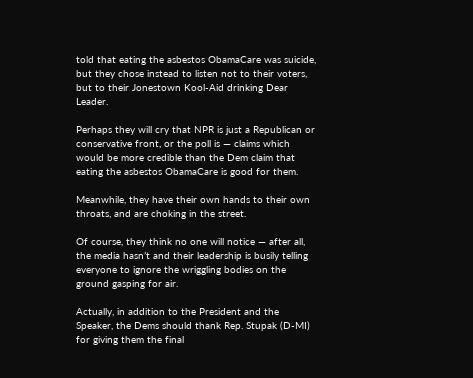told that eating the asbestos ObamaCare was suicide, but they chose instead to listen not to their voters, but to their Jonestown Kool-Aid drinking Dear Leader.

Perhaps they will cry that NPR is just a Republican or conservative front, or the poll is — claims which would be more credible than the Dem claim that eating the asbestos ObamaCare is good for them.

Meanwhile, they have their own hands to their own throats, and are choking in the street.

Of course, they think no one will notice — after all, the media hasn’t and their leadership is busily telling everyone to ignore the wriggling bodies on the ground gasping for air.

Actually, in addition to the President and the Speaker, the Dems should thank Rep. Stupak (D-MI) for giving them the final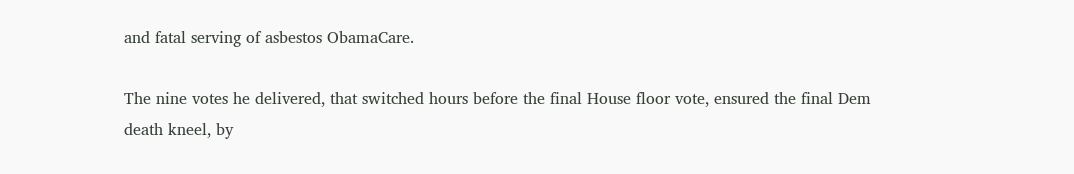and fatal serving of asbestos ObamaCare.

The nine votes he delivered, that switched hours before the final House floor vote, ensured the final Dem death kneel, by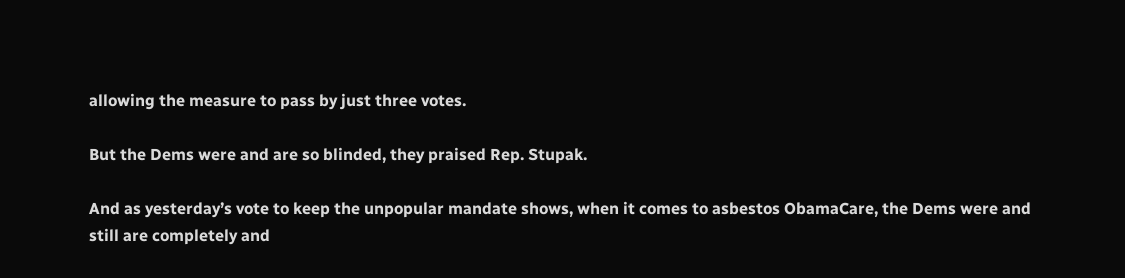allowing the measure to pass by just three votes.

But the Dems were and are so blinded, they praised Rep. Stupak.

And as yesterday’s vote to keep the unpopular mandate shows, when it comes to asbestos ObamaCare, the Dems were and still are completely and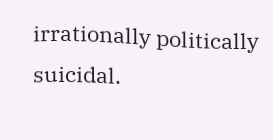irrationally politically suicidal.